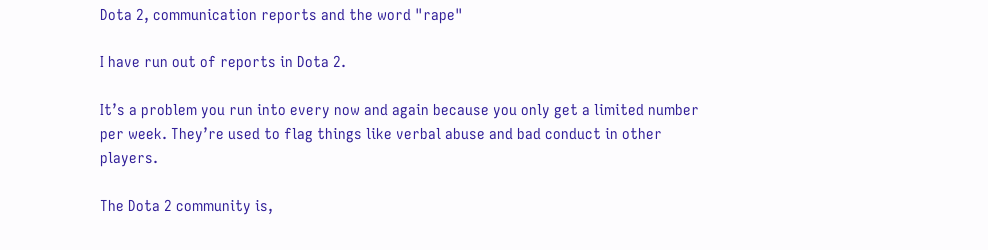Dota 2, communication reports and the word "rape"

I have run out of reports in Dota 2.

It’s a problem you run into every now and again because you only get a limited number per week. They’re used to flag things like verbal abuse and bad conduct in other players.

The Dota 2 community is,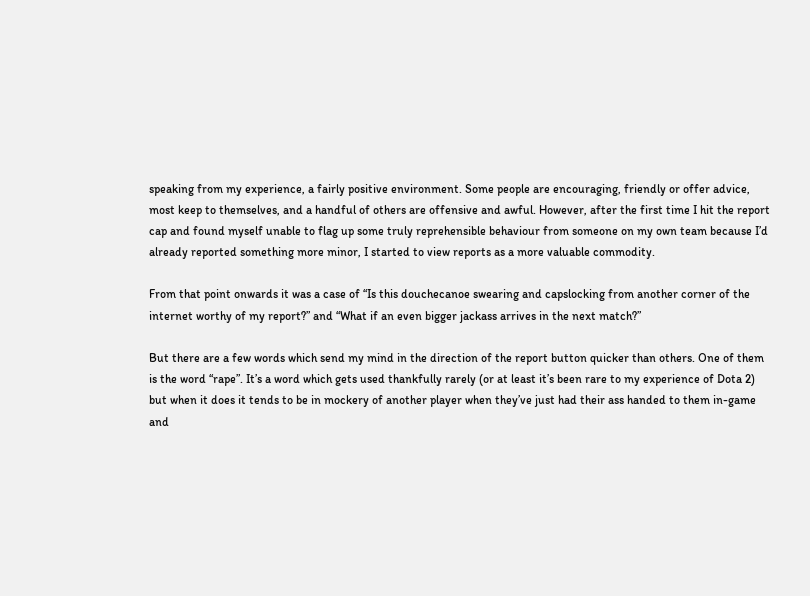speaking from my experience, a fairly positive environment. Some people are encouraging, friendly or offer advice, most keep to themselves, and a handful of others are offensive and awful. However, after the first time I hit the report cap and found myself unable to flag up some truly reprehensible behaviour from someone on my own team because I’d already reported something more minor, I started to view reports as a more valuable commodity.

From that point onwards it was a case of “Is this douchecanoe swearing and capslocking from another corner of the internet worthy of my report?” and “What if an even bigger jackass arrives in the next match?”

But there are a few words which send my mind in the direction of the report button quicker than others. One of them is the word “rape”. It’s a word which gets used thankfully rarely (or at least it’s been rare to my experience of Dota 2) but when it does it tends to be in mockery of another player when they’ve just had their ass handed to them in-game and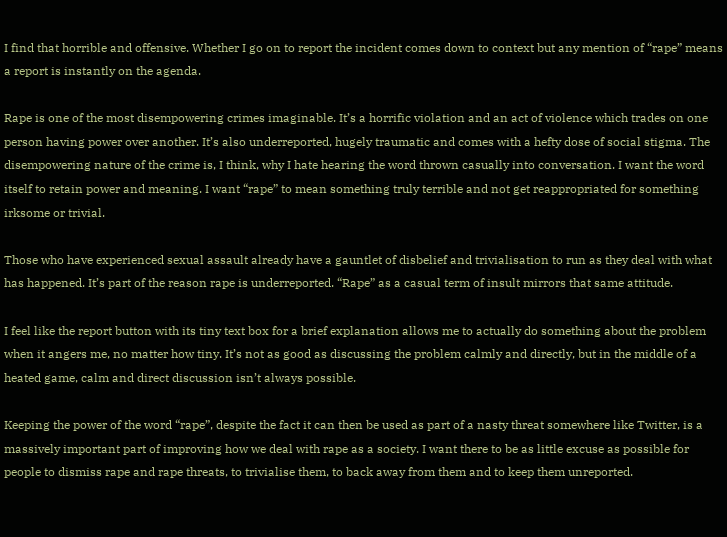I find that horrible and offensive. Whether I go on to report the incident comes down to context but any mention of “rape” means a report is instantly on the agenda.

Rape is one of the most disempowering crimes imaginable. It’s a horrific violation and an act of violence which trades on one person having power over another. It’s also underreported, hugely traumatic and comes with a hefty dose of social stigma. The disempowering nature of the crime is, I think, why I hate hearing the word thrown casually into conversation. I want the word itself to retain power and meaning. I want “rape” to mean something truly terrible and not get reappropriated for something irksome or trivial.

Those who have experienced sexual assault already have a gauntlet of disbelief and trivialisation to run as they deal with what has happened. It’s part of the reason rape is underreported. “Rape” as a casual term of insult mirrors that same attitude.

I feel like the report button with its tiny text box for a brief explanation allows me to actually do something about the problem when it angers me, no matter how tiny. It’s not as good as discussing the problem calmly and directly, but in the middle of a heated game, calm and direct discussion isn’t always possible.

Keeping the power of the word “rape”, despite the fact it can then be used as part of a nasty threat somewhere like Twitter, is a massively important part of improving how we deal with rape as a society. I want there to be as little excuse as possible for people to dismiss rape and rape threats, to trivialise them, to back away from them and to keep them unreported.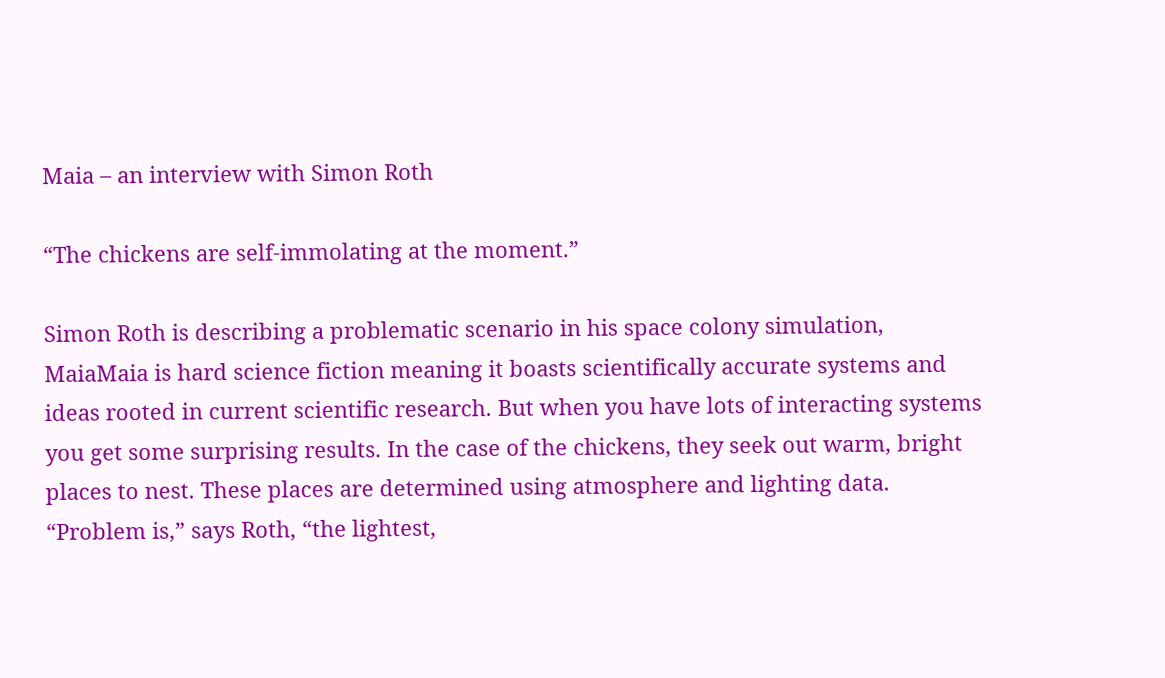Maia – an interview with Simon Roth

“The chickens are self-immolating at the moment.”

Simon Roth is describing a problematic scenario in his space colony simulation, MaiaMaia is hard science fiction meaning it boasts scientifically accurate systems and ideas rooted in current scientific research. But when you have lots of interacting systems you get some surprising results. In the case of the chickens, they seek out warm, bright places to nest. These places are determined using atmosphere and lighting data. “Problem is,” says Roth, “the lightest,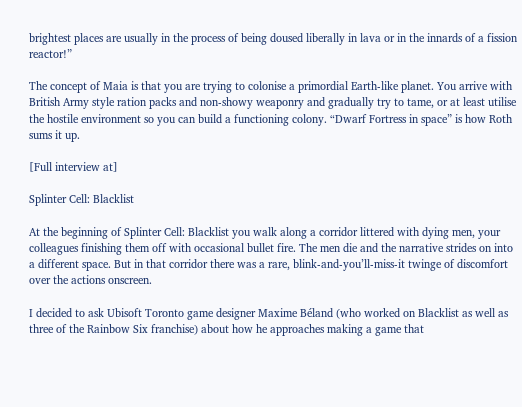brightest places are usually in the process of being doused liberally in lava or in the innards of a fission reactor!”

The concept of Maia is that you are trying to colonise a primordial Earth-like planet. You arrive with British Army style ration packs and non-showy weaponry and gradually try to tame, or at least utilise the hostile environment so you can build a functioning colony. “Dwarf Fortress in space” is how Roth sums it up.

[Full interview at]

Splinter Cell: Blacklist

At the beginning of Splinter Cell: Blacklist you walk along a corridor littered with dying men, your colleagues finishing them off with occasional bullet fire. The men die and the narrative strides on into a different space. But in that corridor there was a rare, blink-and-you’ll-miss-it twinge of discomfort over the actions onscreen.

I decided to ask Ubisoft Toronto game designer Maxime Béland (who worked on Blacklist as well as three of the Rainbow Six franchise) about how he approaches making a game that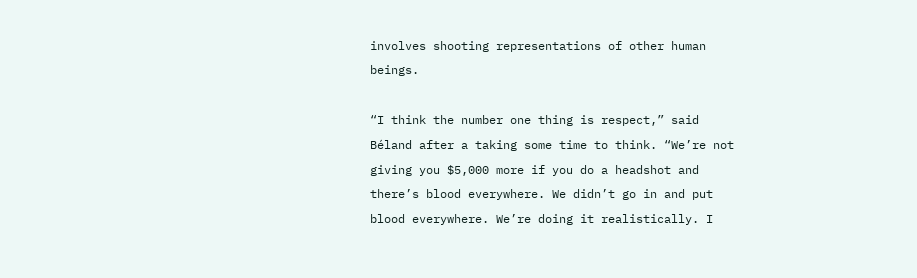involves shooting representations of other human beings.

“I think the number one thing is respect,” said Béland after a taking some time to think. “We’re not giving you $5,000 more if you do a headshot and there’s blood everywhere. We didn’t go in and put blood everywhere. We’re doing it realistically. I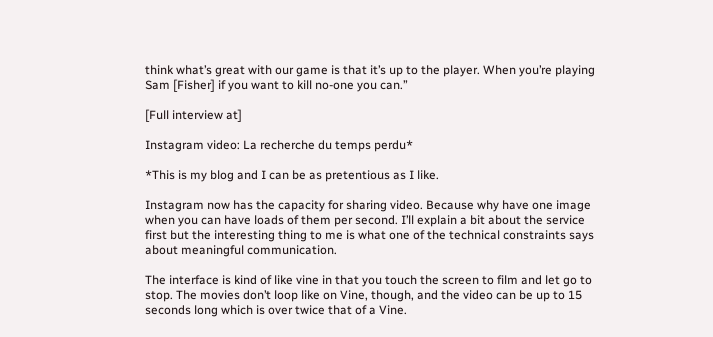think what’s great with our game is that it’s up to the player. When you’re playing Sam [Fisher] if you want to kill no-one you can.”

[Full interview at]

Instagram video: La recherche du temps perdu*

*This is my blog and I can be as pretentious as I like.

Instagram now has the capacity for sharing video. Because why have one image when you can have loads of them per second. I’ll explain a bit about the service first but the interesting thing to me is what one of the technical constraints says about meaningful communication.

The interface is kind of like vine in that you touch the screen to film and let go to stop. The movies don’t loop like on Vine, though, and the video can be up to 15 seconds long which is over twice that of a Vine.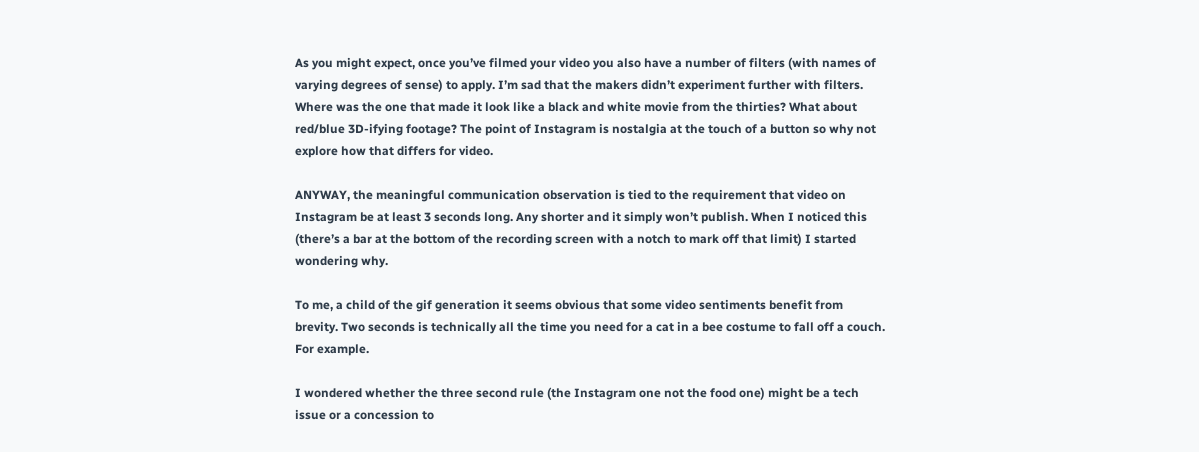As you might expect, once you’ve filmed your video you also have a number of filters (with names of varying degrees of sense) to apply. I’m sad that the makers didn’t experiment further with filters. Where was the one that made it look like a black and white movie from the thirties? What about red/blue 3D-ifying footage? The point of Instagram is nostalgia at the touch of a button so why not explore how that differs for video.

ANYWAY, the meaningful communication observation is tied to the requirement that video on Instagram be at least 3 seconds long. Any shorter and it simply won’t publish. When I noticed this (there’s a bar at the bottom of the recording screen with a notch to mark off that limit) I started wondering why.

To me, a child of the gif generation it seems obvious that some video sentiments benefit from brevity. Two seconds is technically all the time you need for a cat in a bee costume to fall off a couch. For example.

I wondered whether the three second rule (the Instagram one not the food one) might be a tech issue or a concession to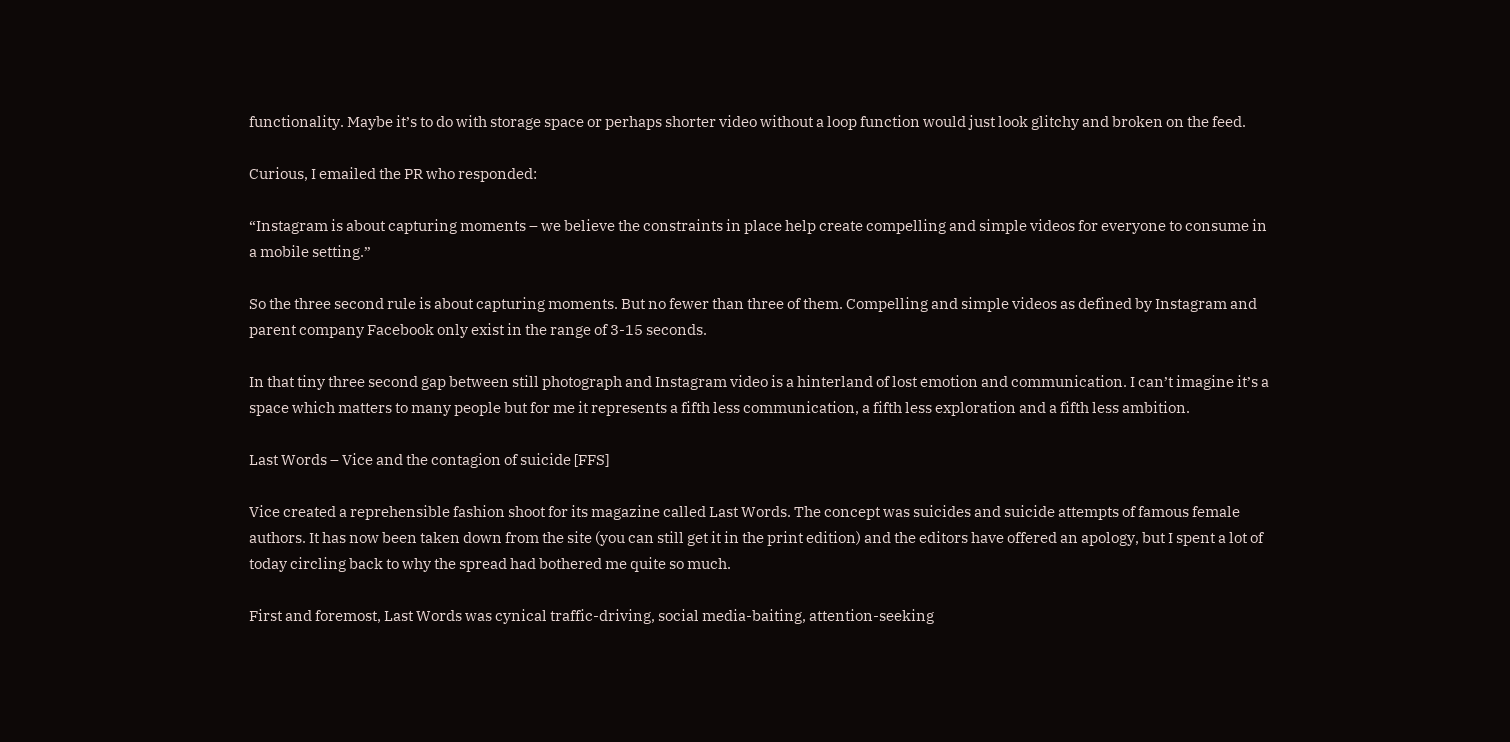functionality. Maybe it’s to do with storage space or perhaps shorter video without a loop function would just look glitchy and broken on the feed.

Curious, I emailed the PR who responded:

“Instagram is about capturing moments – we believe the constraints in place help create compelling and simple videos for everyone to consume in a mobile setting.”

So the three second rule is about capturing moments. But no fewer than three of them. Compelling and simple videos as defined by Instagram and parent company Facebook only exist in the range of 3-15 seconds.

In that tiny three second gap between still photograph and Instagram video is a hinterland of lost emotion and communication. I can’t imagine it’s a space which matters to many people but for me it represents a fifth less communication, a fifth less exploration and a fifth less ambition.

Last Words – Vice and the contagion of suicide [FFS]

Vice created a reprehensible fashion shoot for its magazine called Last Words. The concept was suicides and suicide attempts of famous female authors. It has now been taken down from the site (you can still get it in the print edition) and the editors have offered an apology, but I spent a lot of today circling back to why the spread had bothered me quite so much.

First and foremost, Last Words was cynical traffic-driving, social media-baiting, attention-seeking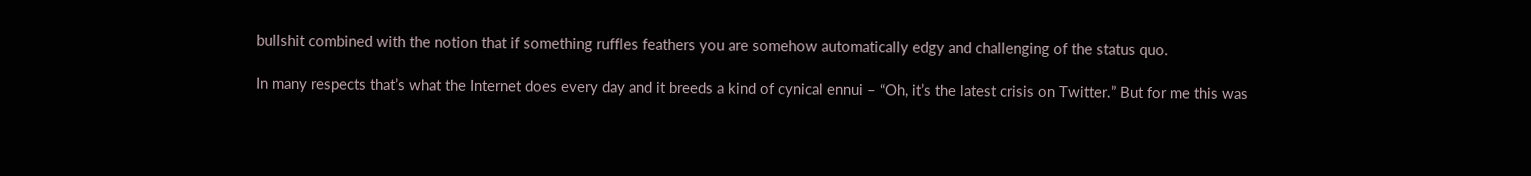bullshit combined with the notion that if something ruffles feathers you are somehow automatically edgy and challenging of the status quo.

In many respects that’s what the Internet does every day and it breeds a kind of cynical ennui – “Oh, it’s the latest crisis on Twitter.” But for me this was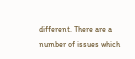different. There are a number of issues which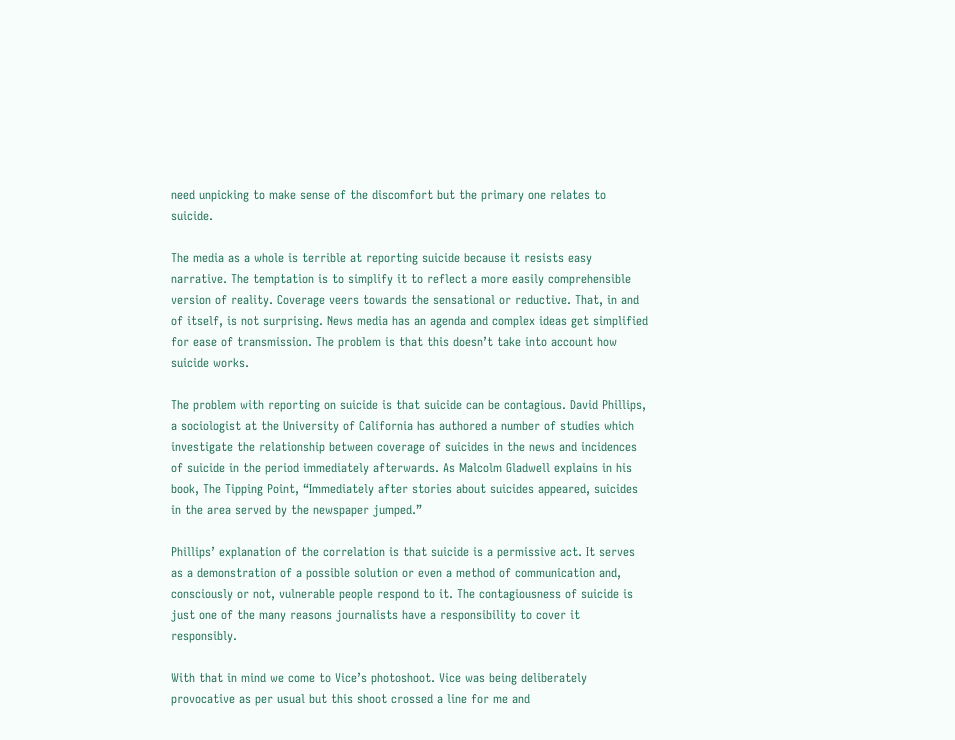need unpicking to make sense of the discomfort but the primary one relates to suicide.

The media as a whole is terrible at reporting suicide because it resists easy narrative. The temptation is to simplify it to reflect a more easily comprehensible version of reality. Coverage veers towards the sensational or reductive. That, in and of itself, is not surprising. News media has an agenda and complex ideas get simplified for ease of transmission. The problem is that this doesn’t take into account how suicide works.

The problem with reporting on suicide is that suicide can be contagious. David Phillips, a sociologist at the University of California has authored a number of studies which investigate the relationship between coverage of suicides in the news and incidences of suicide in the period immediately afterwards. As Malcolm Gladwell explains in his book, The Tipping Point, “Immediately after stories about suicides appeared, suicides in the area served by the newspaper jumped.”

Phillips’ explanation of the correlation is that suicide is a permissive act. It serves as a demonstration of a possible solution or even a method of communication and, consciously or not, vulnerable people respond to it. The contagiousness of suicide is just one of the many reasons journalists have a responsibility to cover it responsibly.

With that in mind we come to Vice’s photoshoot. Vice was being deliberately provocative as per usual but this shoot crossed a line for me and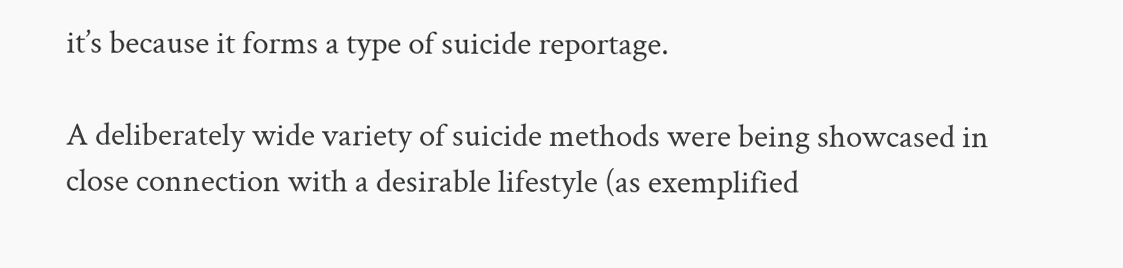it’s because it forms a type of suicide reportage.

A deliberately wide variety of suicide methods were being showcased in close connection with a desirable lifestyle (as exemplified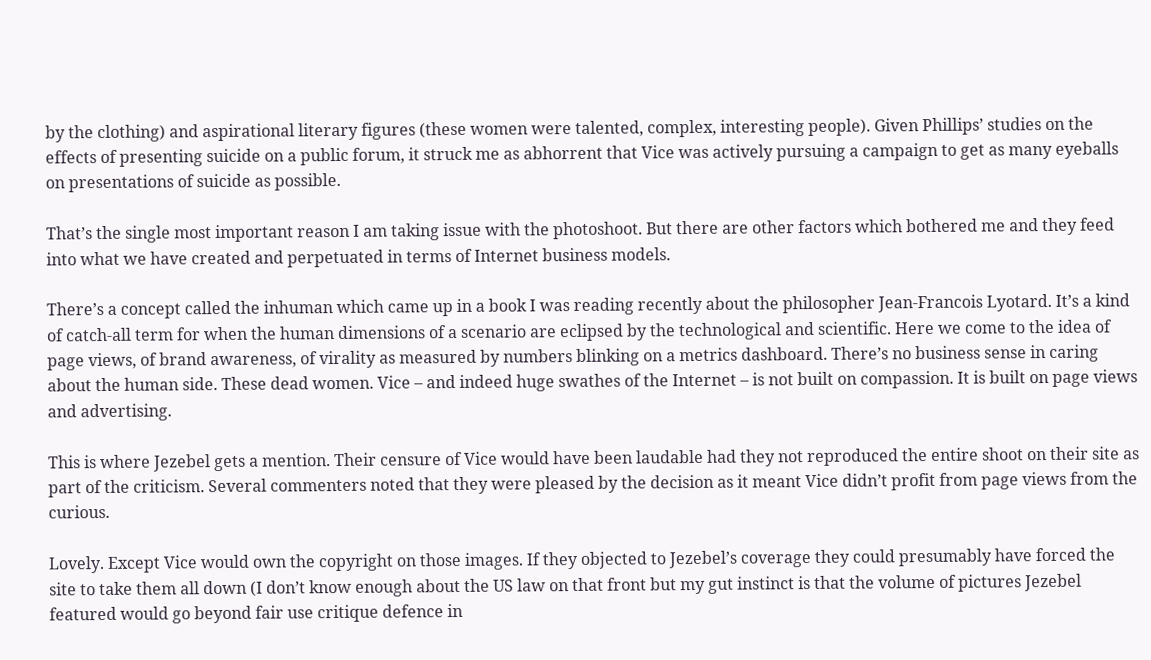by the clothing) and aspirational literary figures (these women were talented, complex, interesting people). Given Phillips’ studies on the effects of presenting suicide on a public forum, it struck me as abhorrent that Vice was actively pursuing a campaign to get as many eyeballs on presentations of suicide as possible.

That’s the single most important reason I am taking issue with the photoshoot. But there are other factors which bothered me and they feed into what we have created and perpetuated in terms of Internet business models.

There’s a concept called the inhuman which came up in a book I was reading recently about the philosopher Jean-Francois Lyotard. It’s a kind of catch-all term for when the human dimensions of a scenario are eclipsed by the technological and scientific. Here we come to the idea of page views, of brand awareness, of virality as measured by numbers blinking on a metrics dashboard. There’s no business sense in caring about the human side. These dead women. Vice – and indeed huge swathes of the Internet – is not built on compassion. It is built on page views and advertising.

This is where Jezebel gets a mention. Their censure of Vice would have been laudable had they not reproduced the entire shoot on their site as part of the criticism. Several commenters noted that they were pleased by the decision as it meant Vice didn’t profit from page views from the curious.

Lovely. Except Vice would own the copyright on those images. If they objected to Jezebel’s coverage they could presumably have forced the site to take them all down (I don’t know enough about the US law on that front but my gut instinct is that the volume of pictures Jezebel featured would go beyond fair use critique defence in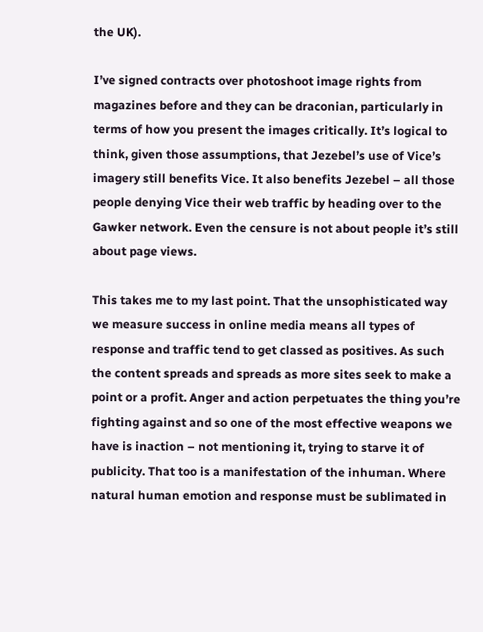the UK).

I’ve signed contracts over photoshoot image rights from magazines before and they can be draconian, particularly in terms of how you present the images critically. It’s logical to think, given those assumptions, that Jezebel’s use of Vice’s imagery still benefits Vice. It also benefits Jezebel – all those people denying Vice their web traffic by heading over to the Gawker network. Even the censure is not about people it’s still about page views.

This takes me to my last point. That the unsophisticated way we measure success in online media means all types of response and traffic tend to get classed as positives. As such the content spreads and spreads as more sites seek to make a point or a profit. Anger and action perpetuates the thing you’re fighting against and so one of the most effective weapons we have is inaction – not mentioning it, trying to starve it of publicity. That too is a manifestation of the inhuman. Where natural human emotion and response must be sublimated in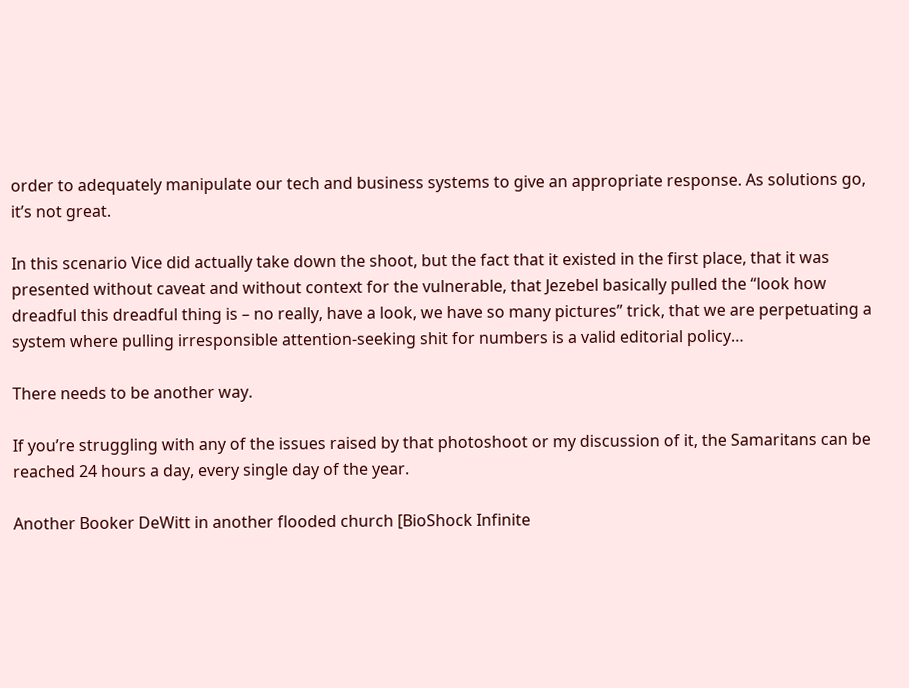order to adequately manipulate our tech and business systems to give an appropriate response. As solutions go, it’s not great.

In this scenario Vice did actually take down the shoot, but the fact that it existed in the first place, that it was presented without caveat and without context for the vulnerable, that Jezebel basically pulled the “look how dreadful this dreadful thing is – no really, have a look, we have so many pictures” trick, that we are perpetuating a system where pulling irresponsible attention-seeking shit for numbers is a valid editorial policy…

There needs to be another way.

If you’re struggling with any of the issues raised by that photoshoot or my discussion of it, the Samaritans can be reached 24 hours a day, every single day of the year.

Another Booker DeWitt in another flooded church [BioShock Infinite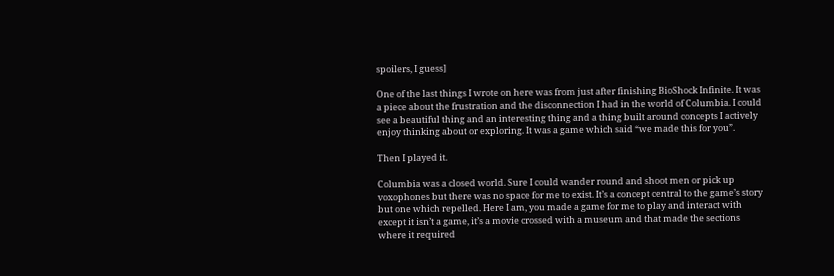spoilers, I guess]

One of the last things I wrote on here was from just after finishing BioShock Infinite. It was a piece about the frustration and the disconnection I had in the world of Columbia. I could see a beautiful thing and an interesting thing and a thing built around concepts I actively enjoy thinking about or exploring. It was a game which said “we made this for you”.

Then I played it.

Columbia was a closed world. Sure I could wander round and shoot men or pick up voxophones but there was no space for me to exist. It’s a concept central to the game’s story but one which repelled. Here I am, you made a game for me to play and interact with except it isn’t a game, it’s a movie crossed with a museum and that made the sections where it required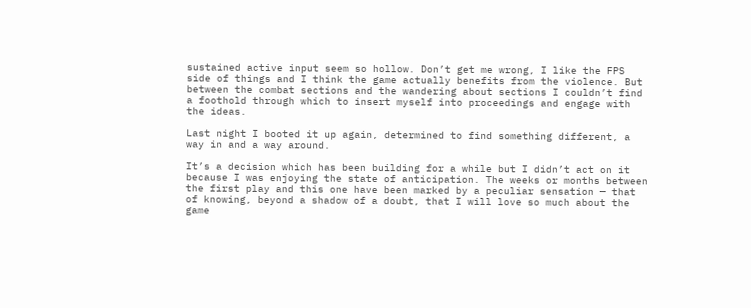sustained active input seem so hollow. Don’t get me wrong, I like the FPS side of things and I think the game actually benefits from the violence. But between the combat sections and the wandering about sections I couldn’t find a foothold through which to insert myself into proceedings and engage with the ideas.

Last night I booted it up again, determined to find something different, a way in and a way around.

It’s a decision which has been building for a while but I didn’t act on it because I was enjoying the state of anticipation. The weeks or months between the first play and this one have been marked by a peculiar sensation — that of knowing, beyond a shadow of a doubt, that I will love so much about the game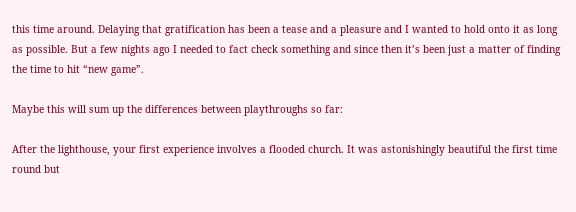this time around. Delaying that gratification has been a tease and a pleasure and I wanted to hold onto it as long as possible. But a few nights ago I needed to fact check something and since then it’s been just a matter of finding the time to hit “new game”.

Maybe this will sum up the differences between playthroughs so far:

After the lighthouse, your first experience involves a flooded church. It was astonishingly beautiful the first time round but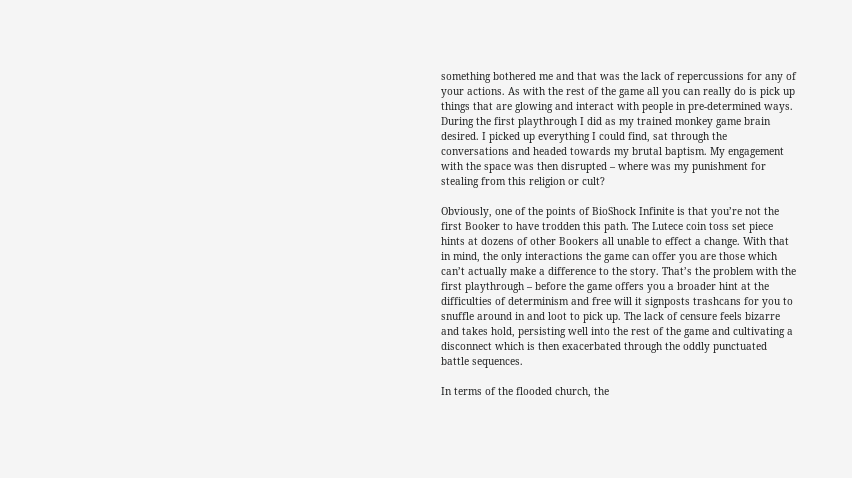something bothered me and that was the lack of repercussions for any of your actions. As with the rest of the game all you can really do is pick up things that are glowing and interact with people in pre-determined ways. During the first playthrough I did as my trained monkey game brain desired. I picked up everything I could find, sat through the conversations and headed towards my brutal baptism. My engagement with the space was then disrupted – where was my punishment for stealing from this religion or cult?

Obviously, one of the points of BioShock Infinite is that you’re not the first Booker to have trodden this path. The Lutece coin toss set piece hints at dozens of other Bookers all unable to effect a change. With that in mind, the only interactions the game can offer you are those which can’t actually make a difference to the story. That’s the problem with the first playthrough – before the game offers you a broader hint at the difficulties of determinism and free will it signposts trashcans for you to snuffle around in and loot to pick up. The lack of censure feels bizarre and takes hold, persisting well into the rest of the game and cultivating a disconnect which is then exacerbated through the oddly punctuated battle sequences.

In terms of the flooded church, the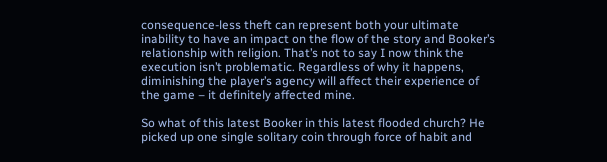consequence-less theft can represent both your ultimate inability to have an impact on the flow of the story and Booker’s relationship with religion. That’s not to say I now think the execution isn’t problematic. Regardless of why it happens, diminishing the player’s agency will affect their experience of the game – it definitely affected mine.

So what of this latest Booker in this latest flooded church? He picked up one single solitary coin through force of habit and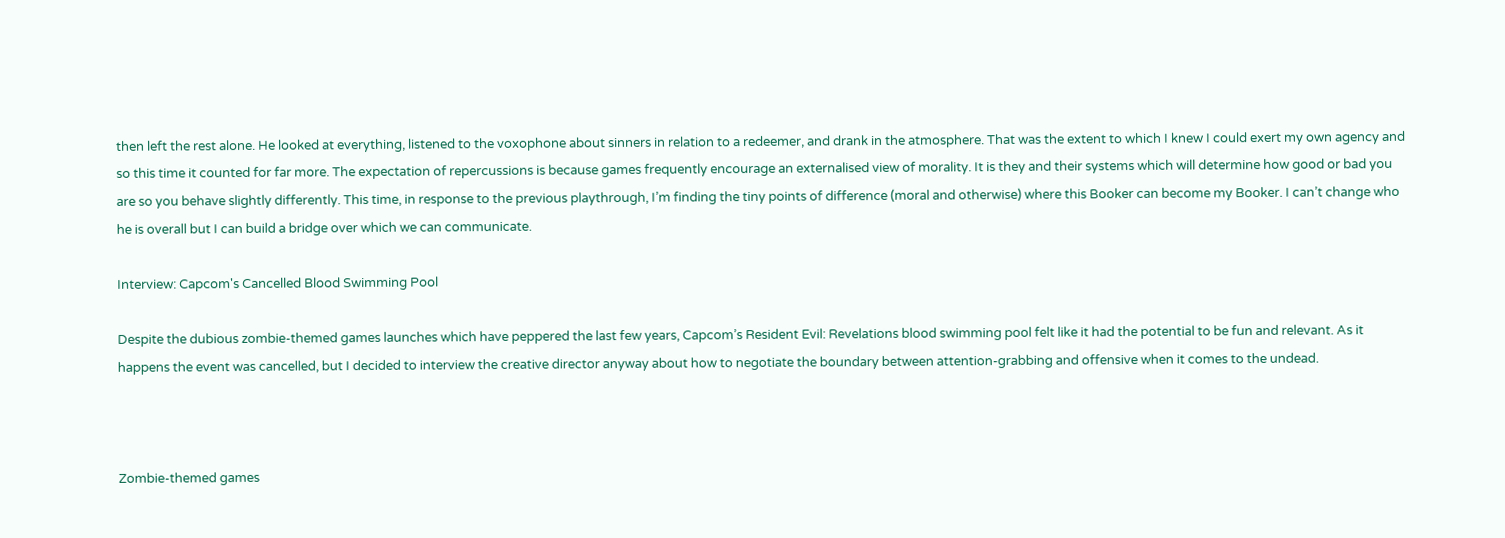then left the rest alone. He looked at everything, listened to the voxophone about sinners in relation to a redeemer, and drank in the atmosphere. That was the extent to which I knew I could exert my own agency and so this time it counted for far more. The expectation of repercussions is because games frequently encourage an externalised view of morality. It is they and their systems which will determine how good or bad you are so you behave slightly differently. This time, in response to the previous playthrough, I’m finding the tiny points of difference (moral and otherwise) where this Booker can become my Booker. I can’t change who he is overall but I can build a bridge over which we can communicate.

Interview: Capcom's Cancelled Blood Swimming Pool

Despite the dubious zombie-themed games launches which have peppered the last few years, Capcom’s Resident Evil: Revelations blood swimming pool felt like it had the potential to be fun and relevant. As it happens the event was cancelled, but I decided to interview the creative director anyway about how to negotiate the boundary between attention-grabbing and offensive when it comes to the undead.



Zombie-themed games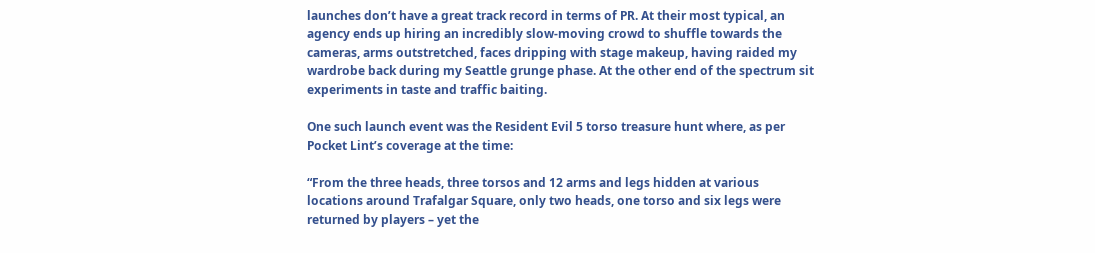launches don’t have a great track record in terms of PR. At their most typical, an agency ends up hiring an incredibly slow-moving crowd to shuffle towards the cameras, arms outstretched, faces dripping with stage makeup, having raided my wardrobe back during my Seattle grunge phase. At the other end of the spectrum sit experiments in taste and traffic baiting.

One such launch event was the Resident Evil 5 torso treasure hunt where, as per Pocket Lint’s coverage at the time:

“From the three heads, three torsos and 12 arms and legs hidden at various locations around Trafalgar Square, only two heads, one torso and six legs were returned by players – yet the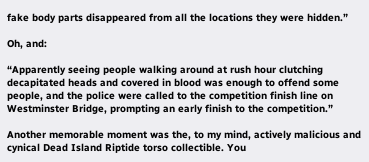fake body parts disappeared from all the locations they were hidden.”

Oh, and:

“Apparently seeing people walking around at rush hour clutching decapitated heads and covered in blood was enough to offend some people, and the police were called to the competition finish line on Westminster Bridge, prompting an early finish to the competition.”

Another memorable moment was the, to my mind, actively malicious and cynical Dead Island Riptide torso collectible. You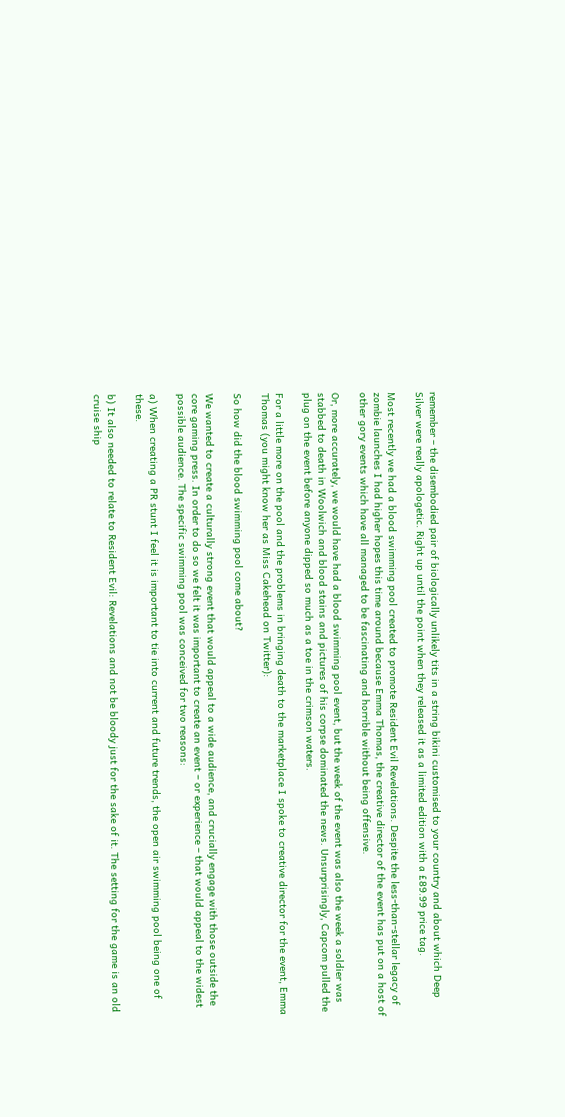remember – the disembodied pair of biologically unlikely tits in a string bikini customised to your country and about which Deep Silver were really apologetic. Right up until the point when they released it as a limited edition with a £89.99 price tag.

Most recently we had a blood swimming pool created to promote Resident Evil Revelations. Despite the less-than-stellar legacy of zombie launches I had higher hopes this time around because Emma Thomas, the creative director of the event has put on a host of other gory events which have all managed to be fascinating and horrible without being offensive.

Or, more accurately, we would have had a blood swimming pool event, but the week of the event was also the week a soldier was stabbed to death in Woolwich and blood stains and pictures of his corpse dominated the news. Unsurprisingly, Capcom pulled the plug on the event before anyone dipped so much as a toe in the crimson waters.

For a little more on the pool and the problems in bringing death to the marketplace I spoke to creative director for the event, Emma Thomas (you might know her as Miss Cakehead on Twitter):

So how did the blood swimming pool come about?

We wanted to create a culturally strong event that would appeal to a wide audience, and crucially engage with those outside the core gaming press. In order to do so we felt it was important to create an event – or experience – that would appeal to the widest possible audience. The specific swimming pool was conceived for two reasons:

a) When creating a PR stunt I feel it is important to tie into current and future trends, the open air swimming pool being one of these.

b) It also needed to relate to Resident Evil: Revelations and not be bloody just for the sake of it. The setting for the game is an old cruise ship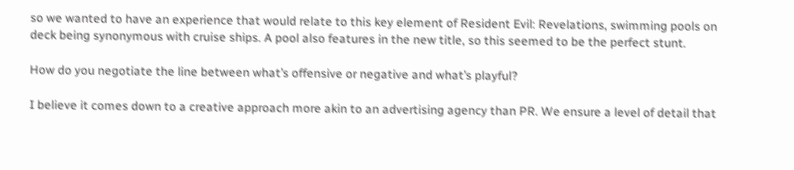so we wanted to have an experience that would relate to this key element of Resident Evil: Revelations, swimming pools on deck being synonymous with cruise ships. A pool also features in the new title, so this seemed to be the perfect stunt.

How do you negotiate the line between what’s offensive or negative and what’s playful?

I believe it comes down to a creative approach more akin to an advertising agency than PR. We ensure a level of detail that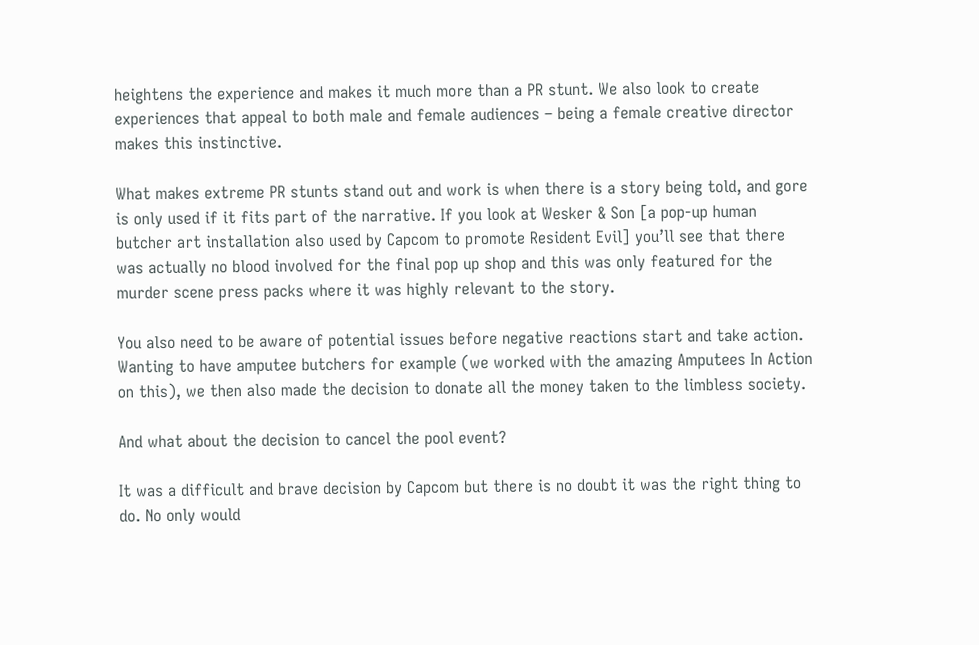heightens the experience and makes it much more than a PR stunt. We also look to create experiences that appeal to both male and female audiences – being a female creative director makes this instinctive.

What makes extreme PR stunts stand out and work is when there is a story being told, and gore is only used if it fits part of the narrative. If you look at Wesker & Son [a pop-up human butcher art installation also used by Capcom to promote Resident Evil] you’ll see that there was actually no blood involved for the final pop up shop and this was only featured for the murder scene press packs where it was highly relevant to the story.

You also need to be aware of potential issues before negative reactions start and take action. Wanting to have amputee butchers for example (we worked with the amazing Amputees In Action on this), we then also made the decision to donate all the money taken to the limbless society.

And what about the decision to cancel the pool event?

It was a difficult and brave decision by Capcom but there is no doubt it was the right thing to do. No only would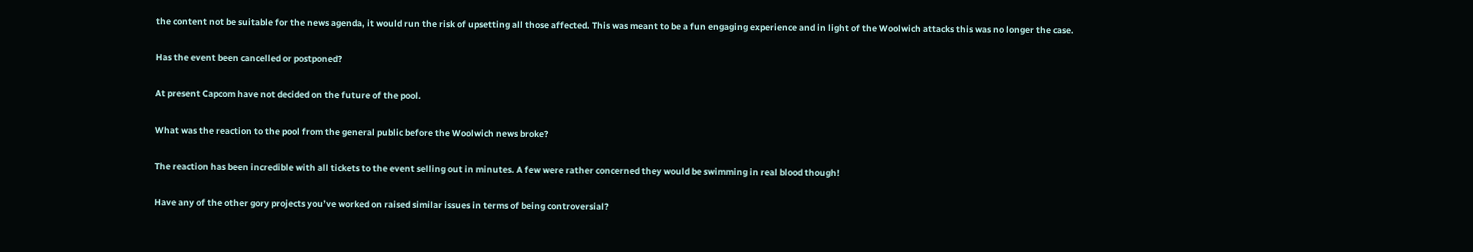the content not be suitable for the news agenda, it would run the risk of upsetting all those affected. This was meant to be a fun engaging experience and in light of the Woolwich attacks this was no longer the case.

Has the event been cancelled or postponed?

At present Capcom have not decided on the future of the pool.

What was the reaction to the pool from the general public before the Woolwich news broke?

The reaction has been incredible with all tickets to the event selling out in minutes. A few were rather concerned they would be swimming in real blood though!

Have any of the other gory projects you’ve worked on raised similar issues in terms of being controversial?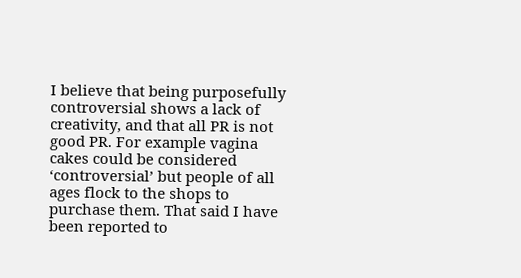I believe that being purposefully controversial shows a lack of creativity, and that all PR is not good PR. For example vagina cakes could be considered ‘controversial’ but people of all ages flock to the shops to purchase them. That said I have been reported to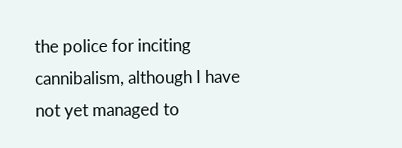the police for inciting cannibalism, although I have not yet managed to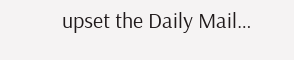upset the Daily Mail…